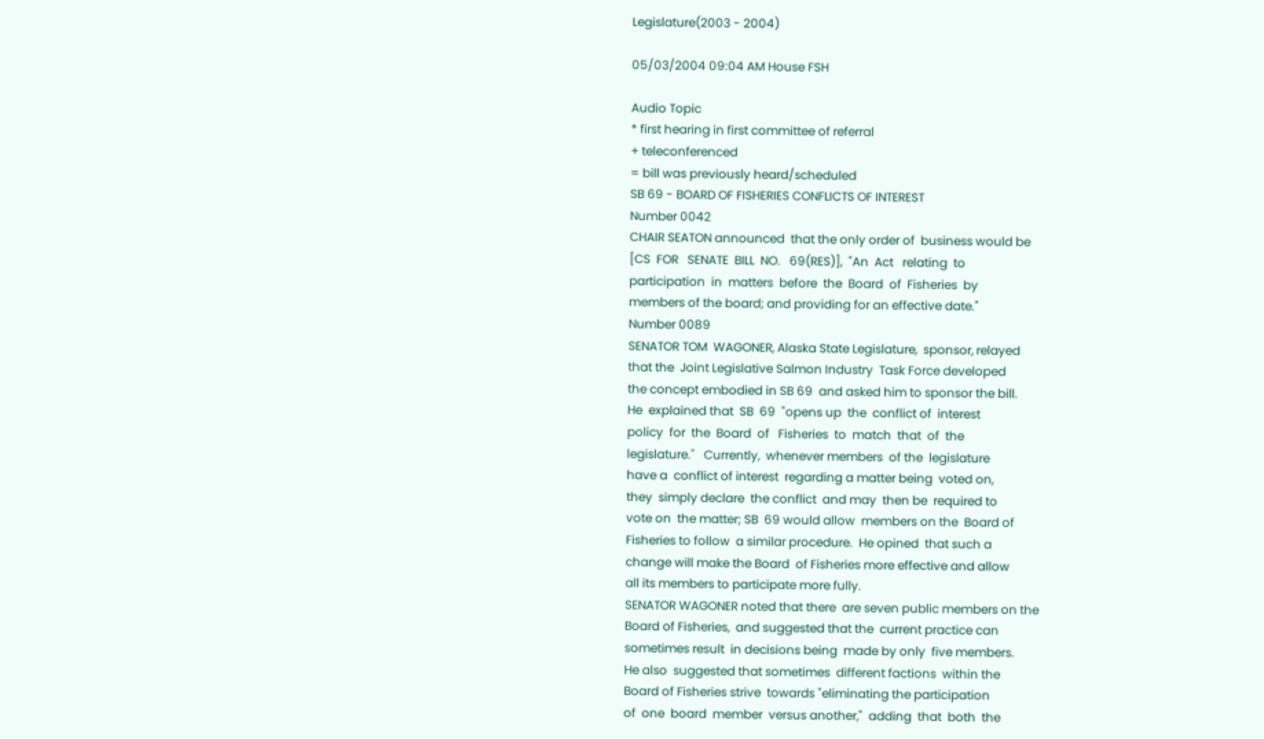Legislature(2003 - 2004)

05/03/2004 09:04 AM House FSH

Audio Topic
* first hearing in first committee of referral
+ teleconferenced
= bill was previously heard/scheduled
SB 69 - BOARD OF FISHERIES CONFLICTS OF INTEREST
Number 0042
CHAIR SEATON announced  that the only order of  business would be
[CS  FOR   SENATE  BILL  NO.   69(RES)],  "An  Act   relating  to
participation  in  matters  before  the  Board  of  Fisheries  by
members of the board; and providing for an effective date."
Number 0089
SENATOR TOM  WAGONER, Alaska State Legislature,  sponsor, relayed
that the  Joint Legislative Salmon Industry  Task Force developed
the concept embodied in SB 69  and asked him to sponsor the bill.
He  explained that  SB  69  "opens up  the  conflict of  interest
policy  for  the  Board  of   Fisheries  to  match  that  of  the
legislature."   Currently,  whenever members  of the  legislature
have a  conflict of interest  regarding a matter being  voted on,
they  simply declare  the conflict  and may  then be  required to
vote on  the matter; SB  69 would allow  members on the  Board of
Fisheries to follow  a similar procedure.  He opined  that such a
change will make the Board  of Fisheries more effective and allow
all its members to participate more fully.
SENATOR WAGONER noted that there  are seven public members on the
Board of Fisheries,  and suggested that the  current practice can
sometimes result  in decisions being  made by only  five members.
He also  suggested that sometimes  different factions  within the
Board of Fisheries strive  towards "eliminating the participation
of  one  board  member  versus another,"  adding  that  both  the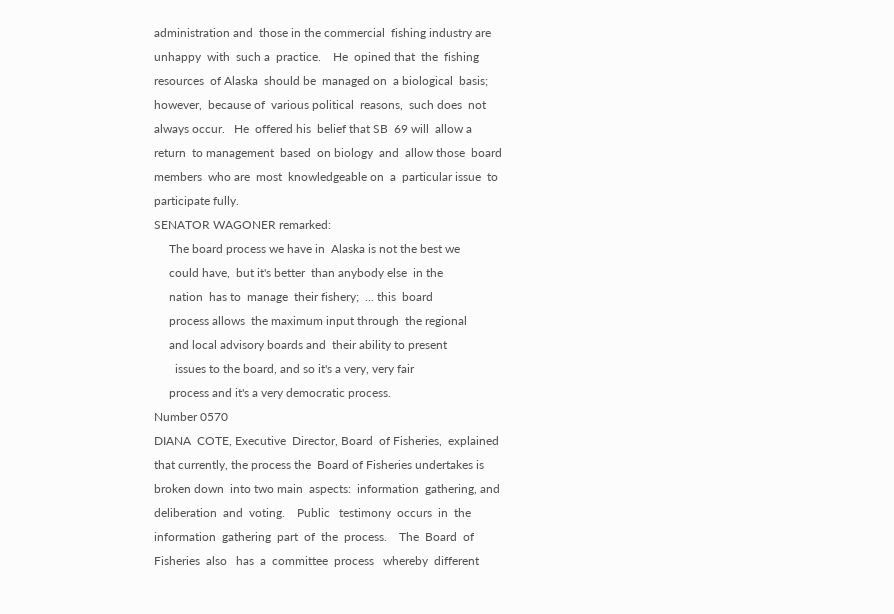administration and  those in the commercial  fishing industry are
unhappy  with  such a  practice.    He  opined that  the  fishing
resources  of Alaska  should be  managed on  a biological  basis;
however,  because of  various political  reasons,  such does  not
always occur.   He  offered his  belief that SB  69 will  allow a
return  to management  based  on biology  and  allow those  board
members  who are  most  knowledgeable on  a  particular issue  to
participate fully.
SENATOR WAGONER remarked:
     The board process we have in  Alaska is not the best we
     could have,  but it's better  than anybody else  in the
     nation  has to  manage  their fishery;  ... this  board
     process allows  the maximum input through  the regional
     and local advisory boards and  their ability to present
       issues to the board, and so it's a very, very fair
     process and it's a very democratic process.
Number 0570
DIANA  COTE, Executive  Director, Board  of Fisheries,  explained
that currently, the process the  Board of Fisheries undertakes is
broken down  into two main  aspects:  information  gathering, and
deliberation  and  voting.    Public   testimony  occurs  in  the
information  gathering  part  of  the  process.    The  Board  of
Fisheries  also   has  a  committee  process   whereby  different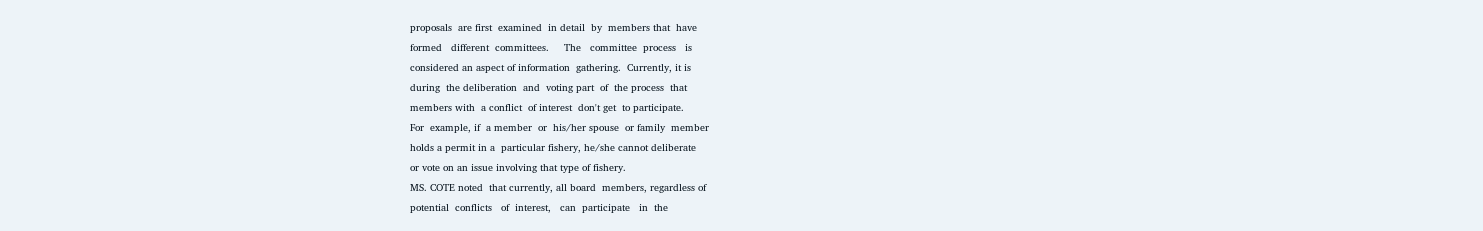proposals  are first  examined  in detail  by  members that  have
formed   different  committees.     The   committee  process   is
considered an aspect of information  gathering.  Currently, it is
during  the deliberation  and  voting part  of  the process  that
members with  a conflict  of interest  don't get  to participate.
For  example, if  a member  or  his/her spouse  or family  member
holds a permit in a  particular fishery, he/she cannot deliberate
or vote on an issue involving that type of fishery.
MS. COTE noted  that currently, all board  members, regardless of
potential  conflicts   of  interest,   can  participate   in  the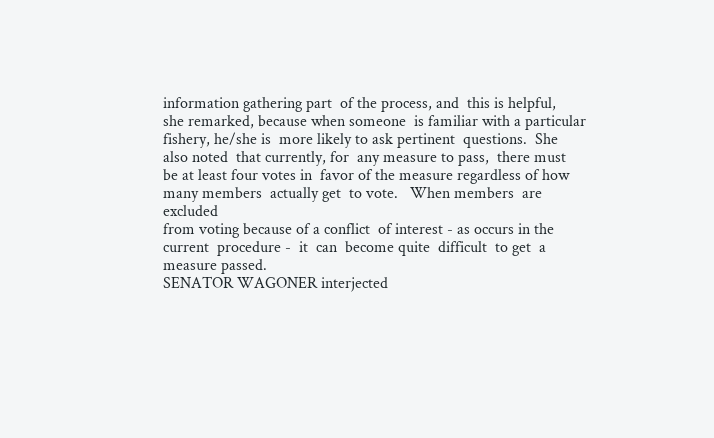information gathering part  of the process, and  this is helpful,
she remarked, because when someone  is familiar with a particular
fishery, he/she is  more likely to ask pertinent  questions.  She
also noted  that currently, for  any measure to pass,  there must
be at least four votes in  favor of the measure regardless of how
many members  actually get  to vote.   When members  are excluded
from voting because of a conflict  of interest - as occurs in the
current  procedure -  it  can  become quite  difficult  to get  a
measure passed.
SENATOR WAGONER interjected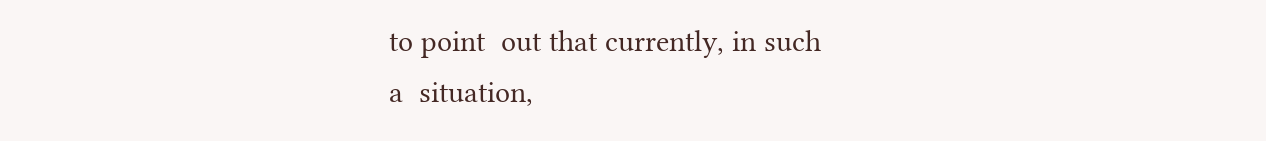to point  out that currently, in such
a  situation,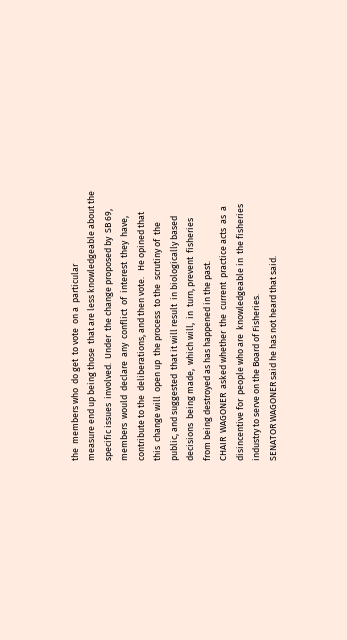the  members who  do get  to vote  on a  particular
measure end up being those  that are less knowledgeable about the
specific issues  involved.  Under  the change proposed by  SB 69,
members  would  declare  any  conflict  of  interest  they  have,
contribute to the  deliberations, and then vote.   He opined that
this  change will  open up  the process  to the  scrutiny of  the
public, and suggested  that it will result  in biologically based
decisions  being made,  which will,  in  turn, prevent  fisheries
from being destroyed as has happened in the past.
CHAIR  WAGONER  asked whether  the  current  practice acts  as  a
disincentive for  people who are  knowledgeable in  the fisheries
industry to serve on the Board of Fisheries.
SENATOR WAGONER said he has not heard that said.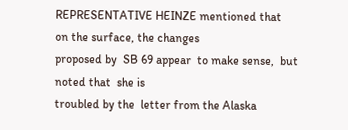REPRESENTATIVE HEINZE mentioned that  on the surface, the changes
proposed by  SB 69 appear  to make sense,  but noted that  she is
troubled by the  letter from the Alaska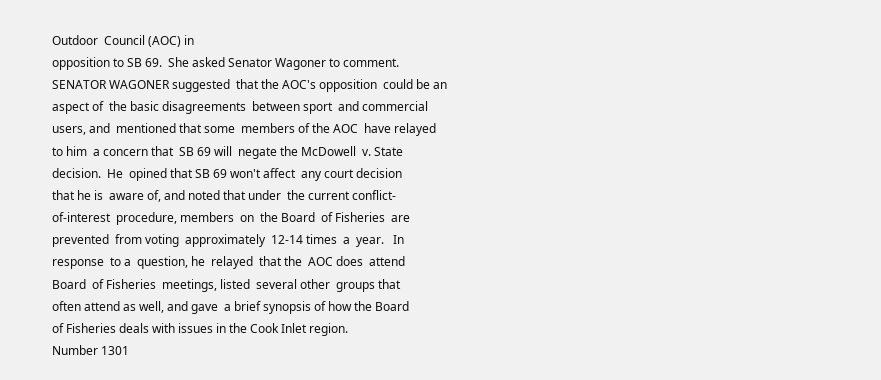Outdoor  Council (AOC) in
opposition to SB 69.  She asked Senator Wagoner to comment.
SENATOR WAGONER suggested  that the AOC's opposition  could be an
aspect of  the basic disagreements  between sport  and commercial
users, and  mentioned that some  members of the AOC  have relayed
to him  a concern that  SB 69 will  negate the McDowell  v. State
decision.  He  opined that SB 69 won't affect  any court decision
that he is  aware of, and noted that under  the current conflict-
of-interest  procedure, members  on  the Board  of Fisheries  are
prevented  from voting  approximately  12-14 times  a  year.   In
response  to a  question, he  relayed  that the  AOC does  attend
Board  of Fisheries  meetings, listed  several other  groups that
often attend as well, and gave  a brief synopsis of how the Board
of Fisheries deals with issues in the Cook Inlet region.
Number 1301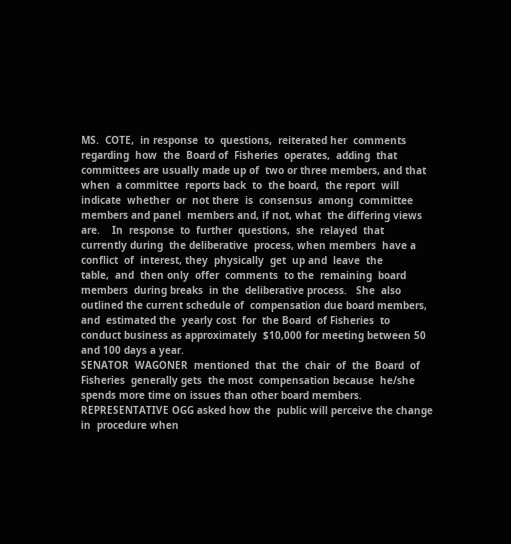MS.  COTE,  in response  to  questions,  reiterated her  comments
regarding  how  the  Board of  Fisheries  operates,  adding  that
committees are usually made up of  two or three members, and that
when  a committee  reports back  to  the board,  the report  will
indicate  whether  or  not there  is  consensus  among  committee
members and panel  members and, if not, what  the differing views
are.    In  response  to  further  questions,  she  relayed  that
currently during  the deliberative  process, when members  have a
conflict  of  interest, they  physically  get  up and  leave  the
table,  and  then only  offer  comments  to the  remaining  board
members  during breaks  in the  deliberative process.   She  also
outlined the current schedule of  compensation due board members,
and  estimated the  yearly cost  for  the Board  of Fisheries  to
conduct business as approximately  $10,000 for meeting between 50
and 100 days a year.
SENATOR  WAGONER  mentioned  that  the  chair  of  the  Board  of
Fisheries  generally gets  the most  compensation because  he/she
spends more time on issues than other board members.
REPRESENTATIVE OGG asked how the  public will perceive the change
in  procedure when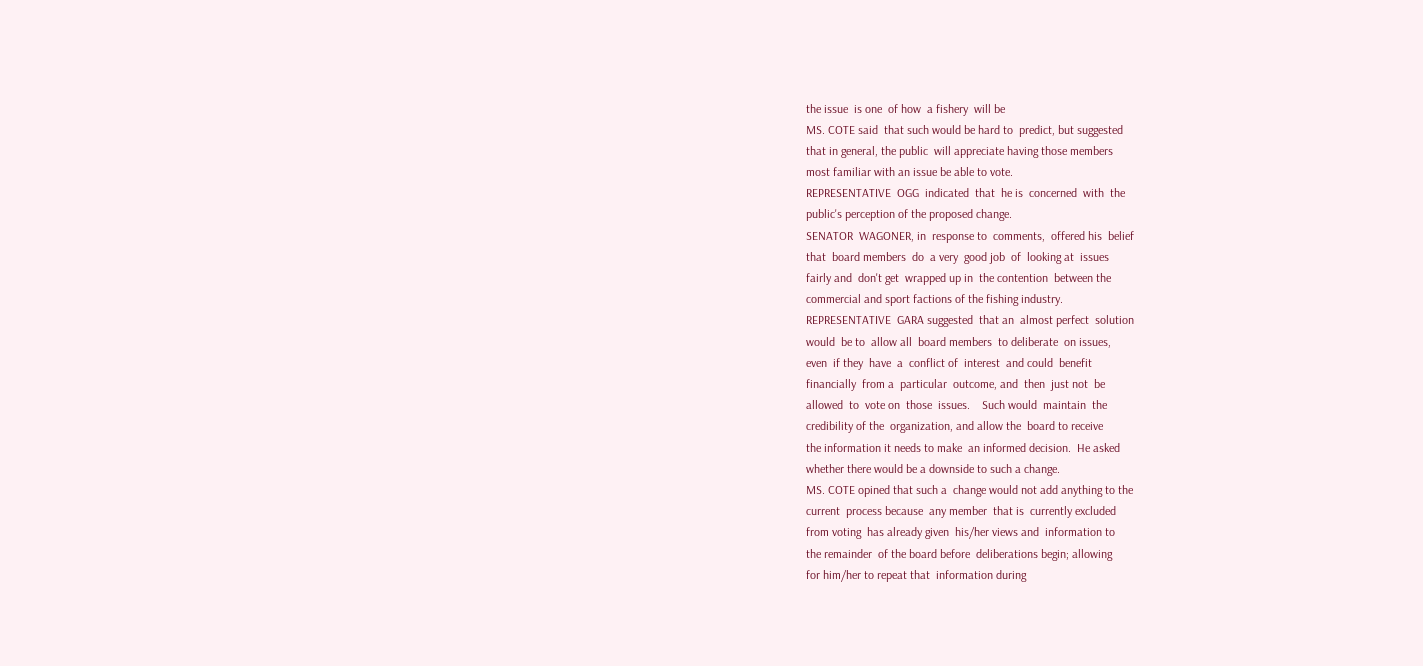the issue  is one  of how  a fishery  will be
MS. COTE said  that such would be hard to  predict, but suggested
that in general, the public  will appreciate having those members
most familiar with an issue be able to vote.
REPRESENTATIVE  OGG  indicated  that  he is  concerned  with  the
public's perception of the proposed change.
SENATOR  WAGONER, in  response to  comments,  offered his  belief
that  board members  do  a very  good job  of  looking at  issues
fairly and  don't get  wrapped up in  the contention  between the
commercial and sport factions of the fishing industry.
REPRESENTATIVE  GARA suggested  that an  almost perfect  solution
would  be to  allow all  board members  to deliberate  on issues,
even  if they  have  a  conflict of  interest  and could  benefit
financially  from a  particular  outcome, and  then  just not  be
allowed  to  vote on  those  issues.    Such would  maintain  the
credibility of the  organization, and allow the  board to receive
the information it needs to make  an informed decision.  He asked
whether there would be a downside to such a change.
MS. COTE opined that such a  change would not add anything to the
current  process because  any member  that is  currently excluded
from voting  has already given  his/her views and  information to
the remainder  of the board before  deliberations begin; allowing
for him/her to repeat that  information during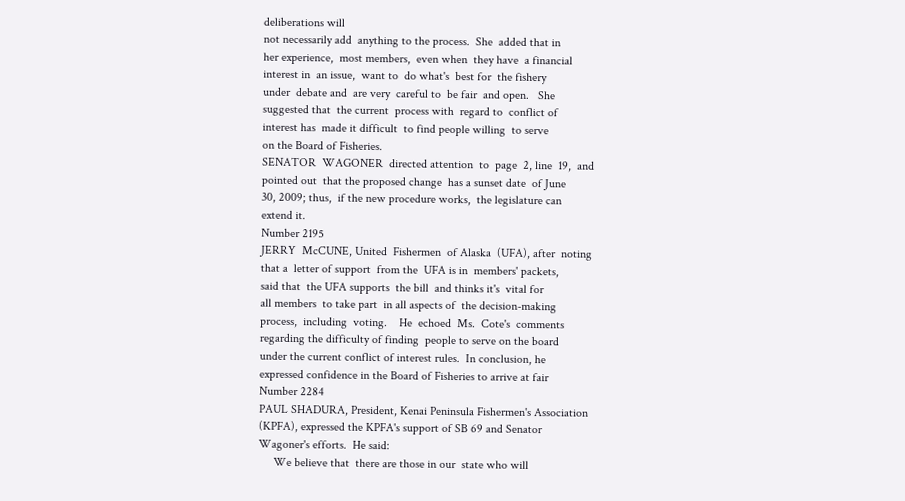deliberations will
not necessarily add  anything to the process.  She  added that in
her experience,  most members,  even when  they have  a financial
interest in  an issue,  want to  do what's  best for  the fishery
under  debate and  are very  careful to  be fair  and open.   She
suggested that  the current  process with  regard to  conflict of
interest has  made it difficult  to find people willing  to serve
on the Board of Fisheries.
SENATOR  WAGONER  directed attention  to  page  2, line  19,  and
pointed out  that the proposed change  has a sunset date  of June
30, 2009; thus,  if the new procedure works,  the legislature can
extend it.
Number 2195
JERRY  McCUNE, United  Fishermen  of Alaska  (UFA), after  noting
that a  letter of support  from the  UFA is in  members' packets,
said that  the UFA supports  the bill  and thinks it's  vital for
all members  to take part  in all aspects of  the decision-making
process,  including  voting.    He  echoed  Ms.  Cote's  comments
regarding the difficulty of finding  people to serve on the board
under the current conflict of interest rules.  In conclusion, he
expressed confidence in the Board of Fisheries to arrive at fair
Number 2284
PAUL SHADURA, President, Kenai Peninsula Fishermen's Association
(KPFA), expressed the KPFA's support of SB 69 and Senator
Wagoner's efforts.  He said:
     We believe that  there are those in our  state who will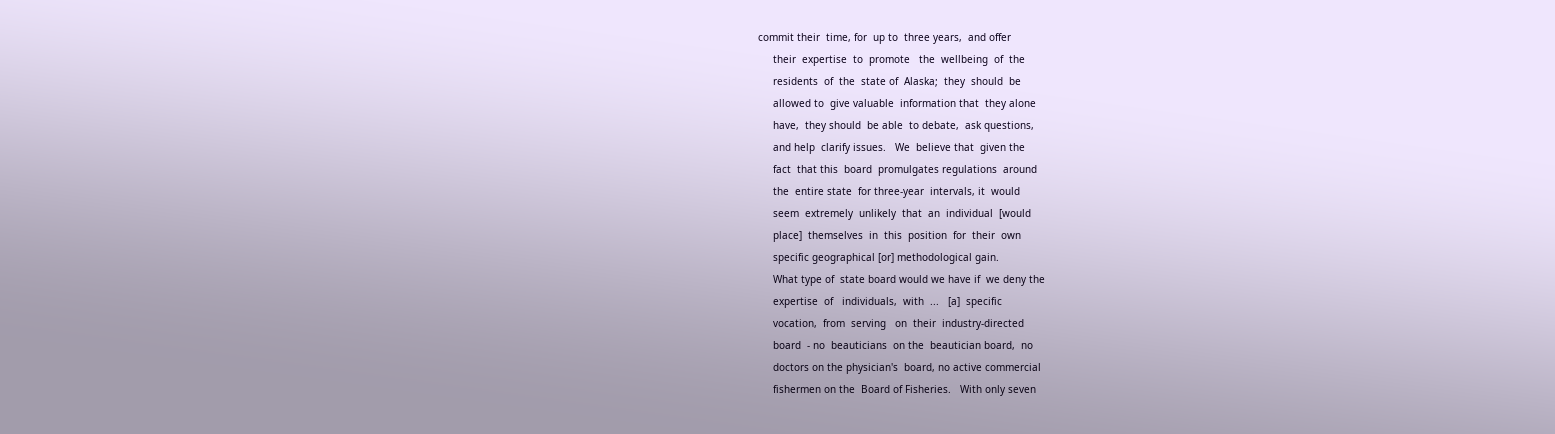commit their  time, for  up to  three years,  and offer
     their  expertise  to  promote   the  wellbeing  of  the
     residents  of  the  state of  Alaska;  they  should  be
     allowed to  give valuable  information that  they alone
     have,  they should  be able  to debate,  ask questions,
     and help  clarify issues.   We  believe that  given the
     fact  that this  board  promulgates regulations  around
     the  entire state  for three-year  intervals, it  would
     seem  extremely  unlikely  that  an  individual  [would
     place]  themselves  in  this  position  for  their  own
     specific geographical [or] methodological gain.
     What type of  state board would we have if  we deny the
     expertise  of   individuals,  with  ...   [a]  specific
     vocation,  from  serving   on  their  industry-directed
     board  - no  beauticians  on the  beautician board,  no
     doctors on the physician's  board, no active commercial
     fishermen on the  Board of Fisheries.   With only seven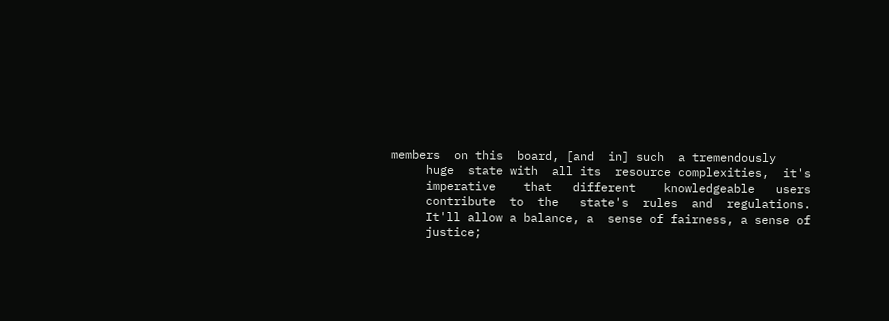members  on this  board, [and  in] such  a tremendously
     huge  state with  all its  resource complexities,  it's
     imperative    that   different    knowledgeable   users
     contribute  to  the   state's  rules  and  regulations.
     It'll allow a balance, a  sense of fairness, a sense of
     justice;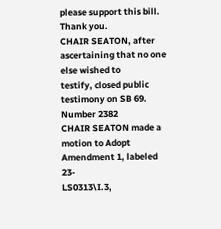please support this bill.  Thank you.
CHAIR SEATON, after ascertaining that no one else wished to
testify, closed public testimony on SB 69.
Number 2382
CHAIR SEATON made a motion to Adopt Amendment 1, labeled 23-
LS0313\I.3,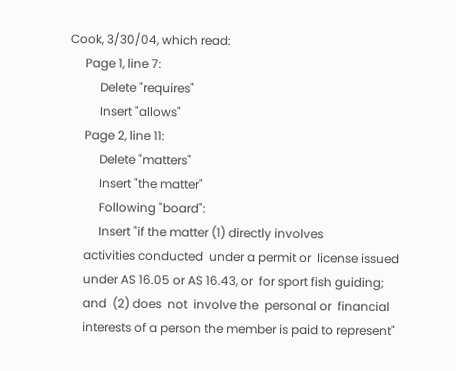Cook, 3/30/04, which read:
     Page 1, line 7:
          Delete "requires"
          Insert "allows"
     Page 2, line 11:
          Delete "matters"
          Insert "the matter"
          Following "board":
          Insert "if the matter (1) directly involves
     activities conducted  under a permit or  license issued
     under AS 16.05 or AS 16.43, or  for sport fish guiding;
     and  (2) does  not  involve the  personal or  financial
     interests of a person the member is paid to represent"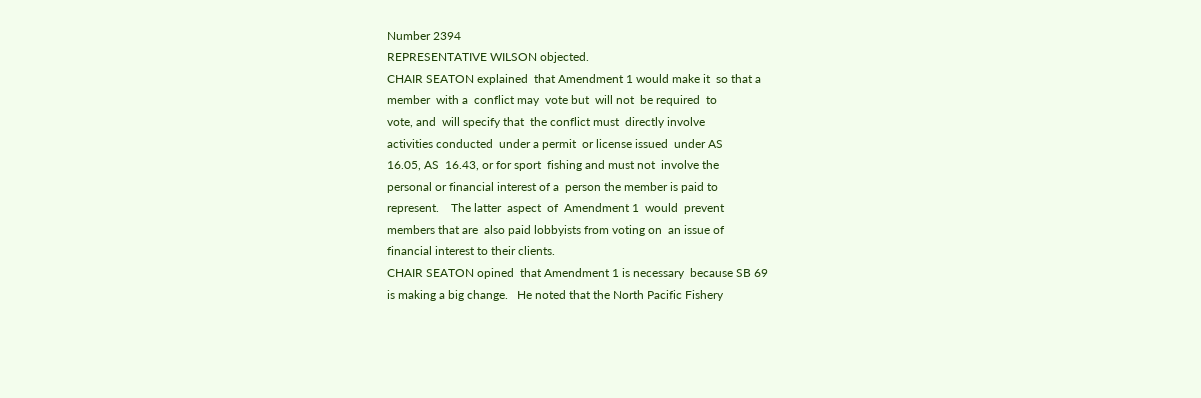Number 2394
REPRESENTATIVE WILSON objected.
CHAIR SEATON explained  that Amendment 1 would make it  so that a
member  with a  conflict may  vote but  will not  be required  to
vote, and  will specify that  the conflict must  directly involve
activities conducted  under a permit  or license issued  under AS
16.05, AS  16.43, or for sport  fishing and must not  involve the
personal or financial interest of a  person the member is paid to
represent.    The latter  aspect  of  Amendment 1  would  prevent
members that are  also paid lobbyists from voting on  an issue of
financial interest to their clients.
CHAIR SEATON opined  that Amendment 1 is necessary  because SB 69
is making a big change.   He noted that the North Pacific Fishery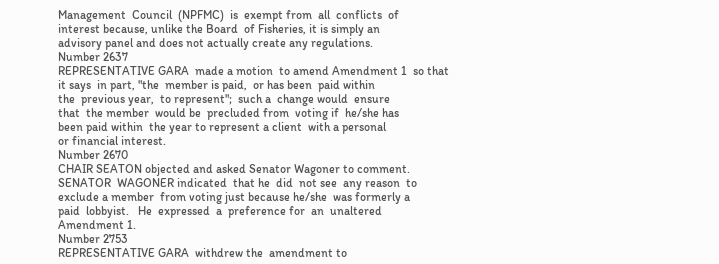Management  Council  (NPFMC)  is  exempt from  all  conflicts  of
interest because, unlike the Board  of Fisheries, it is simply an
advisory panel and does not actually create any regulations.
Number 2637
REPRESENTATIVE GARA  made a motion  to amend Amendment 1  so that
it says  in part, "the  member is paid,  or has been  paid within
the  previous year,  to represent";  such a  change would  ensure
that  the member  would be  precluded from  voting if  he/she has
been paid within  the year to represent a client  with a personal
or financial interest.
Number 2670
CHAIR SEATON objected and asked Senator Wagoner to comment.
SENATOR  WAGONER indicated  that he  did  not see  any reason  to
exclude a member  from voting just because he/she  was formerly a
paid  lobbyist.   He  expressed  a  preference for  an  unaltered
Amendment 1.
Number 2753
REPRESENTATIVE GARA  withdrew the  amendment to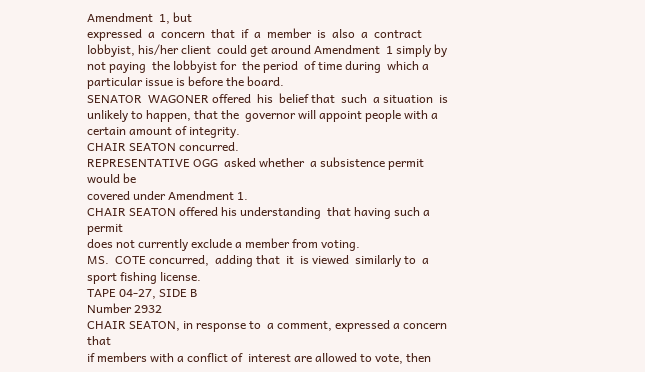Amendment  1, but
expressed  a  concern  that  if  a  member  is  also  a  contract
lobbyist, his/her client  could get around Amendment  1 simply by
not paying  the lobbyist for  the period  of time during  which a
particular issue is before the board.
SENATOR  WAGONER offered  his  belief that  such  a situation  is
unlikely to happen, that the  governor will appoint people with a
certain amount of integrity.
CHAIR SEATON concurred.
REPRESENTATIVE OGG  asked whether  a subsistence permit  would be
covered under Amendment 1.
CHAIR SEATON offered his understanding  that having such a permit
does not currently exclude a member from voting.
MS.  COTE concurred,  adding that  it  is viewed  similarly to  a
sport fishing license.
TAPE 04-27, SIDE B
Number 2932
CHAIR SEATON, in response to  a comment, expressed a concern that
if members with a conflict of  interest are allowed to vote, then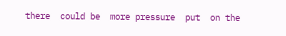there  could be  more pressure  put  on the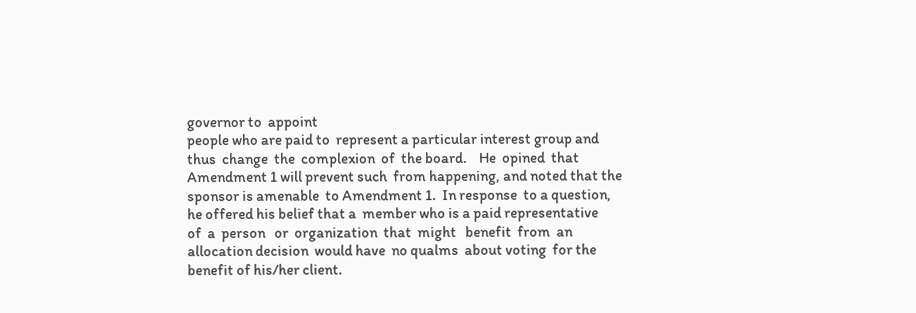governor to  appoint
people who are paid to  represent a particular interest group and
thus  change  the  complexion  of  the board.    He  opined  that
Amendment 1 will prevent such  from happening, and noted that the
sponsor is amenable  to Amendment 1.  In response  to a question,
he offered his belief that a  member who is a paid representative
of  a  person   or  organization  that  might   benefit  from  an
allocation decision  would have  no qualms  about voting  for the
benefit of his/her client.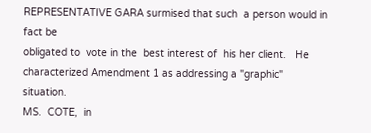REPRESENTATIVE GARA surmised that such  a person would in fact be
obligated to  vote in the  best interest of  his her client.   He
characterized Amendment 1 as addressing a "graphic" situation.
MS.  COTE,  in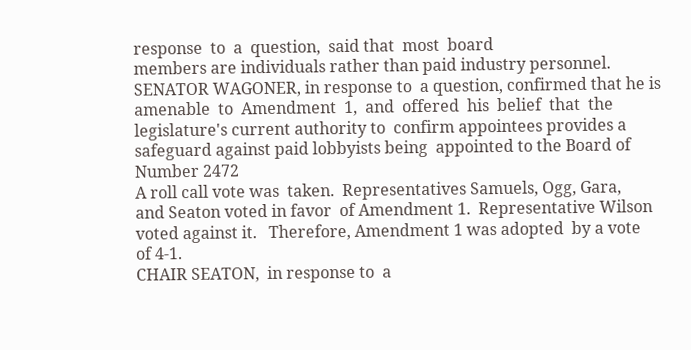response  to  a  question,  said that  most  board
members are individuals rather than paid industry personnel.
SENATOR WAGONER, in response to  a question, confirmed that he is
amenable  to  Amendment  1,  and  offered  his  belief  that  the
legislature's current authority to  confirm appointees provides a
safeguard against paid lobbyists being  appointed to the Board of
Number 2472
A roll call vote was  taken.  Representatives Samuels, Ogg, Gara,
and Seaton voted in favor  of Amendment 1.  Representative Wilson
voted against it.   Therefore, Amendment 1 was adopted  by a vote
of 4-1.
CHAIR SEATON,  in response to  a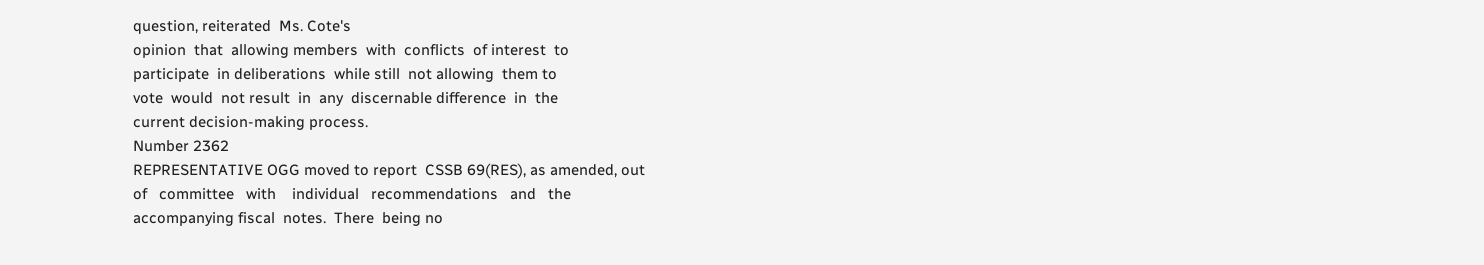question, reiterated  Ms. Cote's
opinion  that  allowing members  with  conflicts  of interest  to
participate  in deliberations  while still  not allowing  them to
vote  would  not result  in  any  discernable difference  in  the
current decision-making process.
Number 2362
REPRESENTATIVE OGG moved to report  CSSB 69(RES), as amended, out
of   committee   with    individual   recommendations   and   the
accompanying fiscal  notes.  There  being no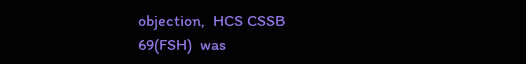objection,  HCS CSSB
69(FSH)  was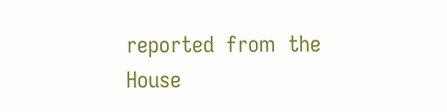reported  from  the   House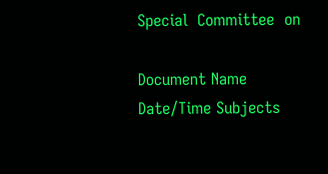Special  Committee  on

Document Name Date/Time Subjects